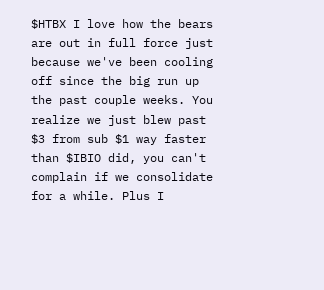$HTBX I love how the bears are out in full force just because we've been cooling off since the big run up the past couple weeks. You realize we just blew past $3 from sub $1 way faster than $IBIO did, you can't complain if we consolidate for a while. Plus I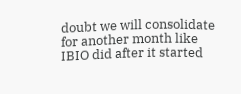doubt we will consolidate for another month like IBIO did after it started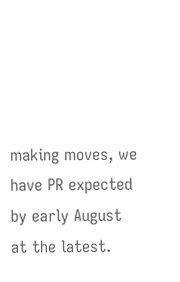making moves, we have PR expected by early August at the latest.